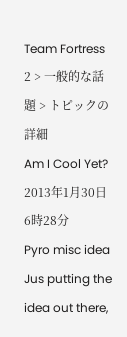Team Fortress 2 > 一般的な話題 > トピックの詳細
Am I Cool Yet? 2013年1月30日 6時28分
Pyro misc idea
Jus putting the idea out there,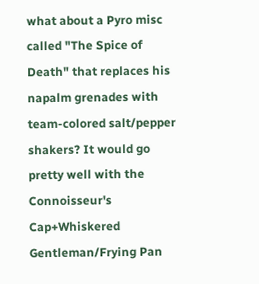what about a Pyro misc called "The Spice of Death" that replaces his napalm grenades with team-colored salt/pepper shakers? It would go pretty well with the Connoisseur's Cap+Whiskered Gentleman/Frying Pan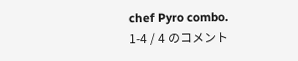chef Pyro combo.
1-4 / 4 のコメント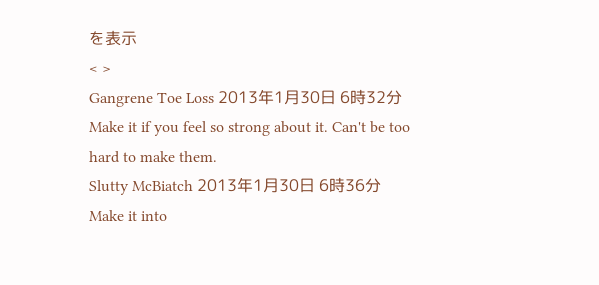を表示
< >
Gangrene Toe Loss 2013年1月30日 6時32分
Make it if you feel so strong about it. Can't be too hard to make them.
Slutty McBiatch 2013年1月30日 6時36分
Make it into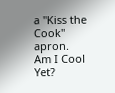a "Kiss the Cook" apron.
Am I Cool Yet?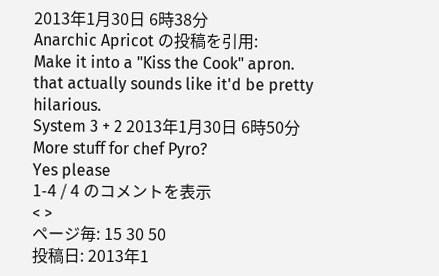2013年1月30日 6時38分
Anarchic Apricot の投稿を引用:
Make it into a "Kiss the Cook" apron.
that actually sounds like it'd be pretty hilarious.
System 3 + 2 2013年1月30日 6時50分
More stuff for chef Pyro?
Yes please
1-4 / 4 のコメントを表示
< >
ページ毎: 15 30 50
投稿日: 2013年1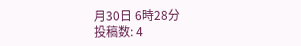月30日 6時28分
投稿数: 4